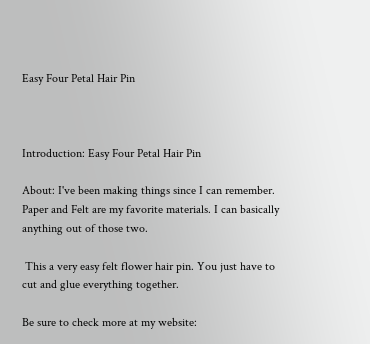Easy Four Petal Hair Pin



Introduction: Easy Four Petal Hair Pin

About: I've been making things since I can remember. Paper and Felt are my favorite materials. I can basically anything out of those two.

 This a very easy felt flower hair pin. You just have to cut and glue everything together.

Be sure to check more at my website: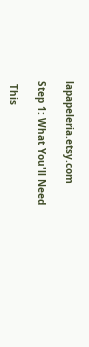lapapeleria.etsy.com

Step 1: What You'll Need

 This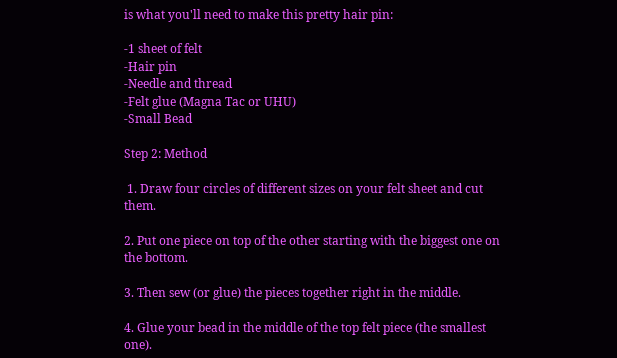is what you'll need to make this pretty hair pin:

-1 sheet of felt
-Hair pin
-Needle and thread
-Felt glue (Magna Tac or UHU)
-Small Bead

Step 2: Method

 1. Draw four circles of different sizes on your felt sheet and cut them.

2. Put one piece on top of the other starting with the biggest one on the bottom.

3. Then sew (or glue) the pieces together right in the middle.

4. Glue your bead in the middle of the top felt piece (the smallest one).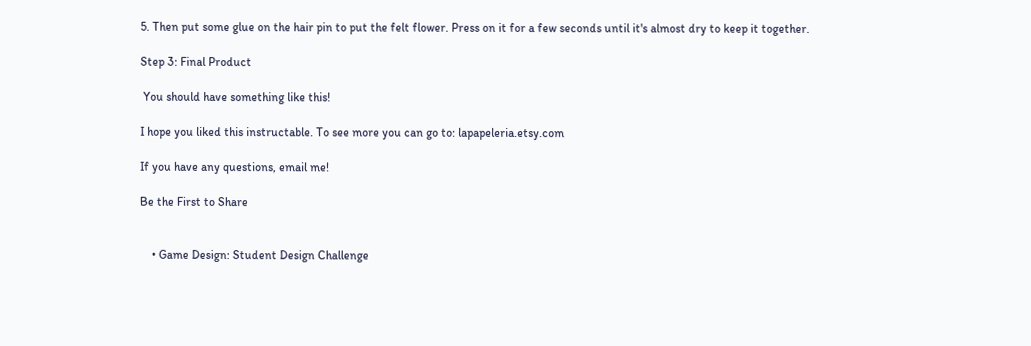5. Then put some glue on the hair pin to put the felt flower. Press on it for a few seconds until it's almost dry to keep it together.

Step 3: Final Product

 You should have something like this!

I hope you liked this instructable. To see more you can go to: lapapeleria.etsy.com

If you have any questions, email me!

Be the First to Share


    • Game Design: Student Design Challenge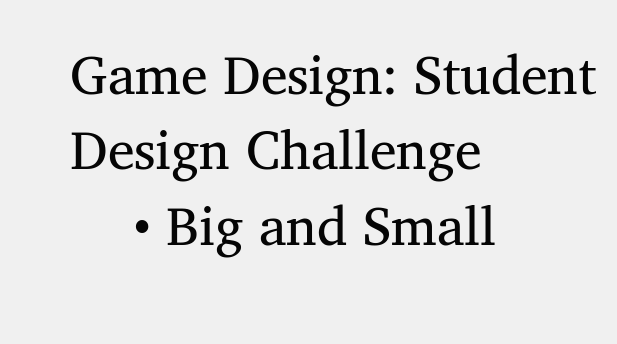Game Design: Student Design Challenge
    • Big and Small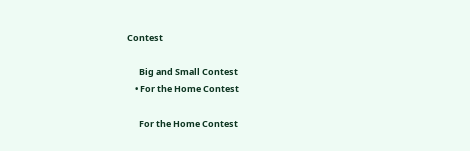Contest

      Big and Small Contest
    • For the Home Contest

      For the Home Contest